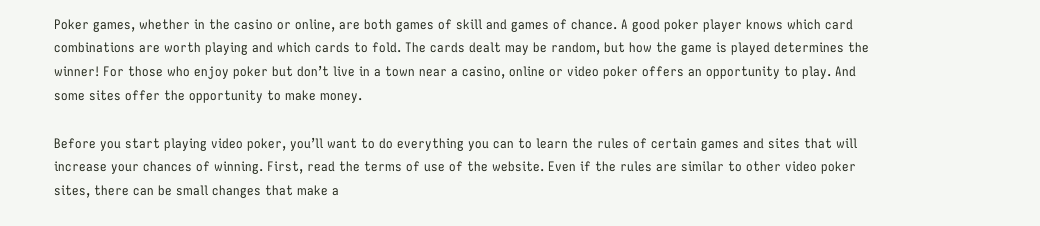Poker games, whether in the casino or online, are both games of skill and games of chance. A good poker player knows which card combinations are worth playing and which cards to fold. The cards dealt may be random, but how the game is played determines the winner! For those who enjoy poker but don’t live in a town near a casino, online or video poker offers an opportunity to play. And some sites offer the opportunity to make money.

Before you start playing video poker, you’ll want to do everything you can to learn the rules of certain games and sites that will increase your chances of winning. First, read the terms of use of the website. Even if the rules are similar to other video poker sites, there can be small changes that make a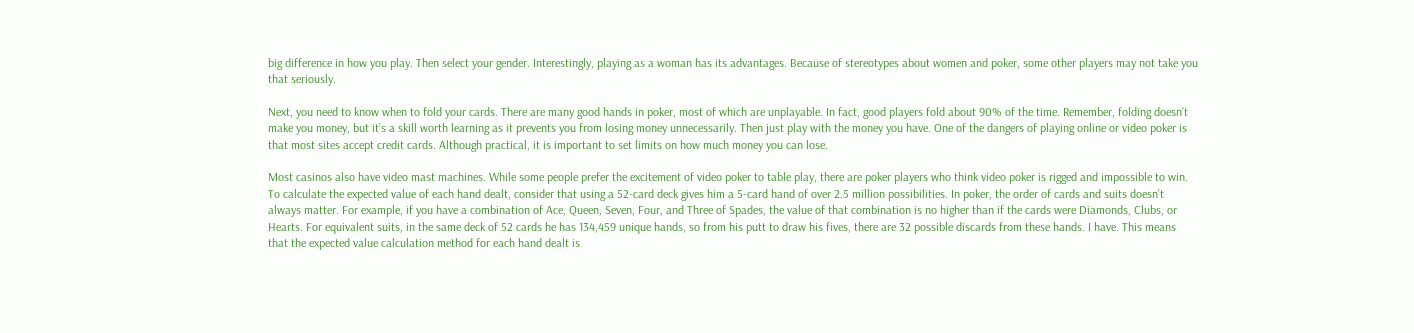big difference in how you play. Then select your gender. Interestingly, playing as a woman has its advantages. Because of stereotypes about women and poker, some other players may not take you that seriously.

Next, you need to know when to fold your cards. There are many good hands in poker, most of which are unplayable. In fact, good players fold about 90% of the time. Remember, folding doesn’t make you money, but it’s a skill worth learning as it prevents you from losing money unnecessarily. Then just play with the money you have. One of the dangers of playing online or video poker is that most sites accept credit cards. Although practical, it is important to set limits on how much money you can lose.

Most casinos also have video mast machines. While some people prefer the excitement of video poker to table play, there are poker players who think video poker is rigged and impossible to win. To calculate the expected value of each hand dealt, consider that using a 52-card deck gives him a 5-card hand of over 2.5 million possibilities. In poker, the order of cards and suits doesn’t always matter. For example, if you have a combination of Ace, Queen, Seven, Four, and Three of Spades, the value of that combination is no higher than if the cards were Diamonds, Clubs, or Hearts. For equivalent suits, in the same deck of 52 cards he has 134,459 unique hands, so from his putt to draw his fives, there are 32 possible discards from these hands. I have. This means that the expected value calculation method for each hand dealt is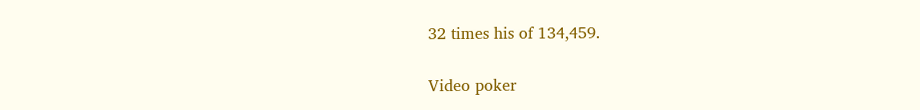32 times his of 134,459.

Video poker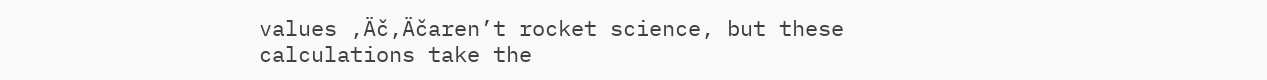values ‚Äč‚Äčaren’t rocket science, but these calculations take the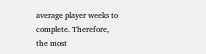average player weeks to complete. Therefore, the most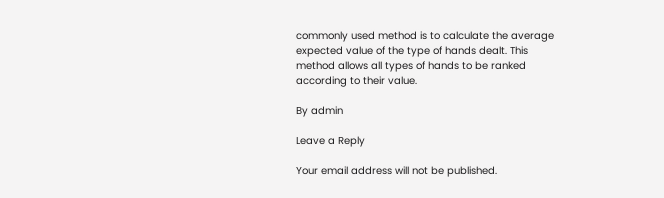commonly used method is to calculate the average expected value of the type of hands dealt. This method allows all types of hands to be ranked according to their value.

By admin

Leave a Reply

Your email address will not be published.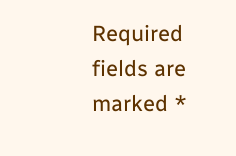Required fields are marked *